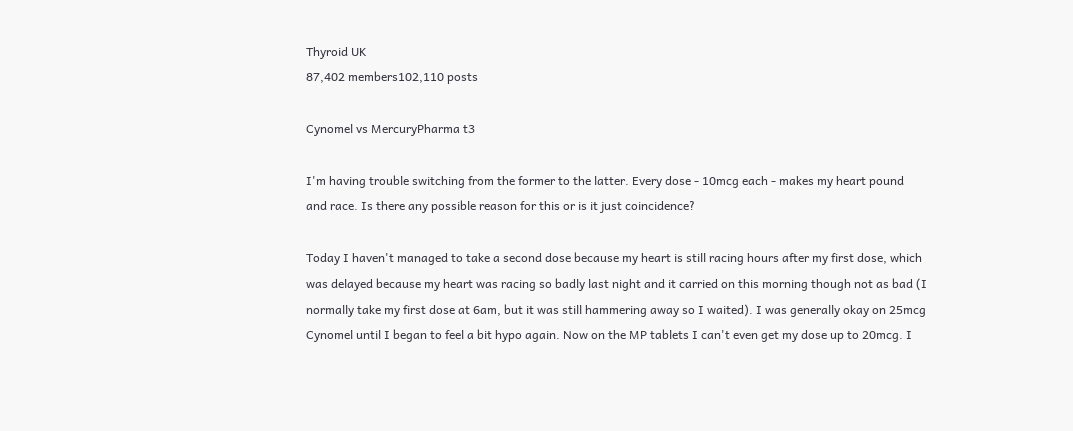Thyroid UK
87,402 members102,110 posts

Cynomel vs MercuryPharma t3

I'm having trouble switching from the former to the latter. Every dose - 10mcg each - makes my heart pound and race. Is there any possible reason for this or is it just coincidence?

Today I haven't managed to take a second dose because my heart is still racing hours after my first dose, which was delayed because my heart was racing so badly last night and it carried on this morning though not as bad (I normally take my first dose at 6am, but it was still hammering away so I waited). I was generally okay on 25mcg Cynomel until I began to feel a bit hypo again. Now on the MP tablets I can't even get my dose up to 20mcg. I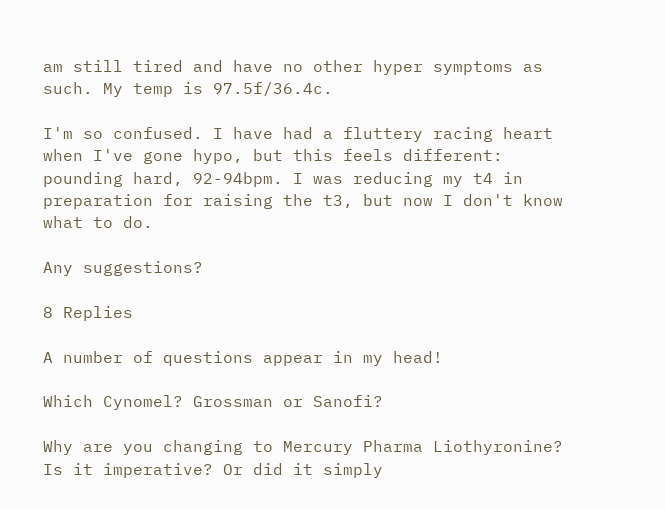am still tired and have no other hyper symptoms as such. My temp is 97.5f/36.4c.

I'm so confused. I have had a fluttery racing heart when I've gone hypo, but this feels different: pounding hard, 92-94bpm. I was reducing my t4 in preparation for raising the t3, but now I don't know what to do.

Any suggestions?

8 Replies

A number of questions appear in my head!

Which Cynomel? Grossman or Sanofi?

Why are you changing to Mercury Pharma Liothyronine? Is it imperative? Or did it simply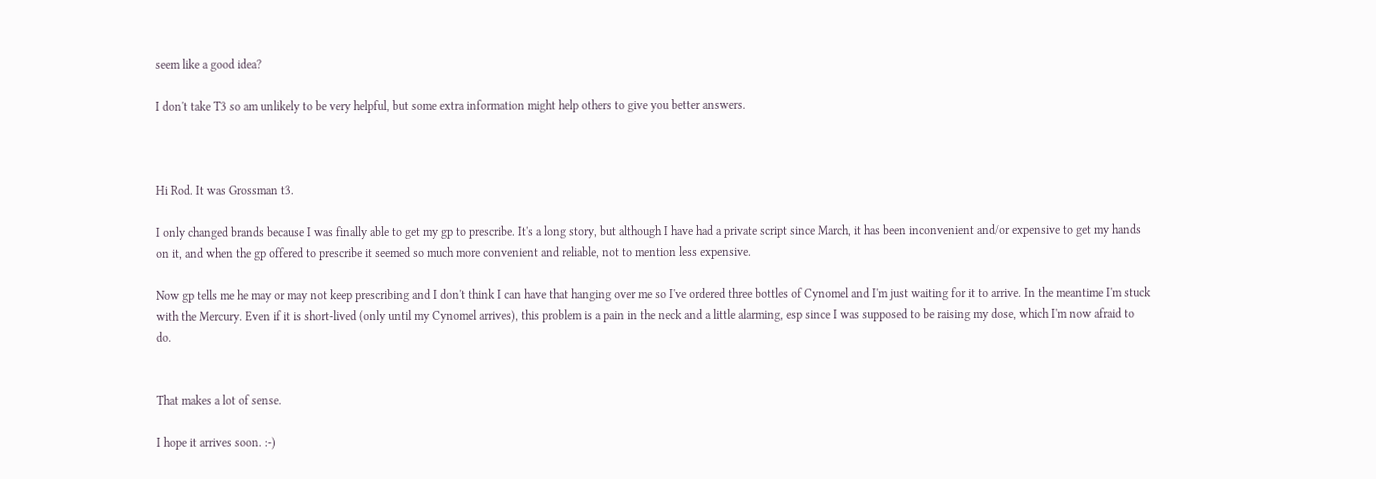seem like a good idea?

I don't take T3 so am unlikely to be very helpful, but some extra information might help others to give you better answers.



Hi Rod. It was Grossman t3.

I only changed brands because I was finally able to get my gp to prescribe. It's a long story, but although I have had a private script since March, it has been inconvenient and/or expensive to get my hands on it, and when the gp offered to prescribe it seemed so much more convenient and reliable, not to mention less expensive.

Now gp tells me he may or may not keep prescribing and I don't think I can have that hanging over me so I've ordered three bottles of Cynomel and I'm just waiting for it to arrive. In the meantime I'm stuck with the Mercury. Even if it is short-lived (only until my Cynomel arrives), this problem is a pain in the neck and a little alarming, esp since I was supposed to be raising my dose, which I'm now afraid to do.


That makes a lot of sense.

I hope it arrives soon. :-)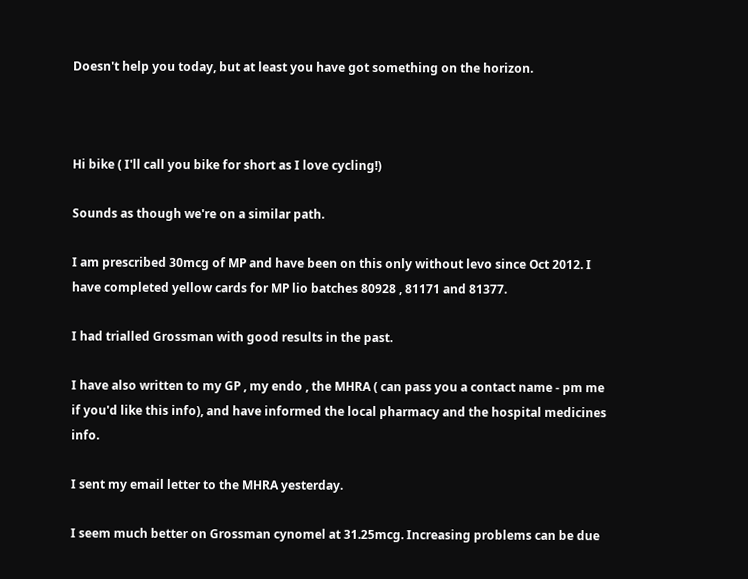Doesn't help you today, but at least you have got something on the horizon.



Hi bike ( I'll call you bike for short as I love cycling!)

Sounds as though we're on a similar path.

I am prescribed 30mcg of MP and have been on this only without levo since Oct 2012. I have completed yellow cards for MP lio batches 80928 , 81171 and 81377.

I had trialled Grossman with good results in the past.

I have also written to my GP , my endo , the MHRA ( can pass you a contact name - pm me if you'd like this info), and have informed the local pharmacy and the hospital medicines info.

I sent my email letter to the MHRA yesterday.

I seem much better on Grossman cynomel at 31.25mcg. Increasing problems can be due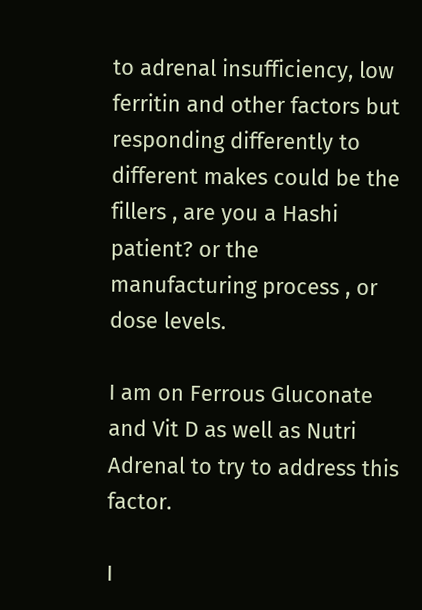to adrenal insufficiency, low ferritin and other factors but responding differently to different makes could be the fillers , are you a Hashi patient? or the manufacturing process , or dose levels.

I am on Ferrous Gluconate and Vit D as well as Nutri Adrenal to try to address this factor.

I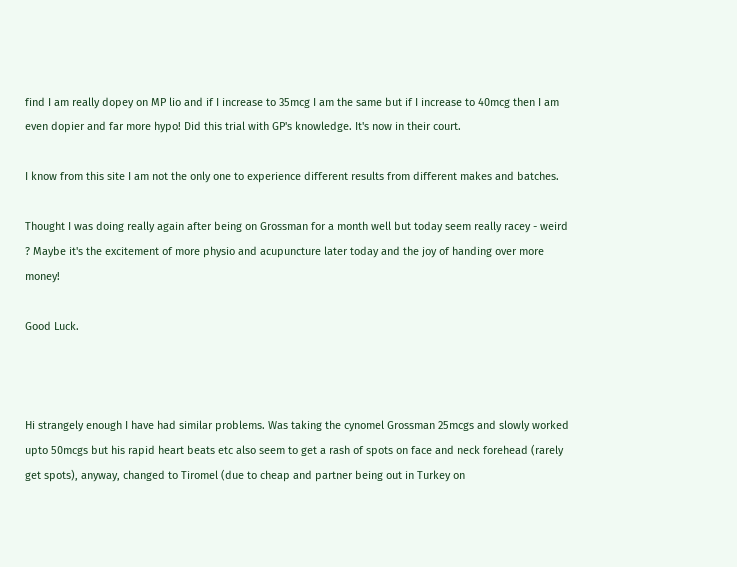find I am really dopey on MP lio and if I increase to 35mcg I am the same but if I increase to 40mcg then I am even dopier and far more hypo! Did this trial with GP's knowledge. It's now in their court.

I know from this site I am not the only one to experience different results from different makes and batches.

Thought I was doing really again after being on Grossman for a month well but today seem really racey - weird ? Maybe it's the excitement of more physio and acupuncture later today and the joy of handing over more money!

Good Luck.



Hi strangely enough I have had similar problems. Was taking the cynomel Grossman 25mcgs and slowly worked upto 50mcgs but his rapid heart beats etc also seem to get a rash of spots on face and neck forehead (rarely get spots), anyway, changed to Tiromel (due to cheap and partner being out in Turkey on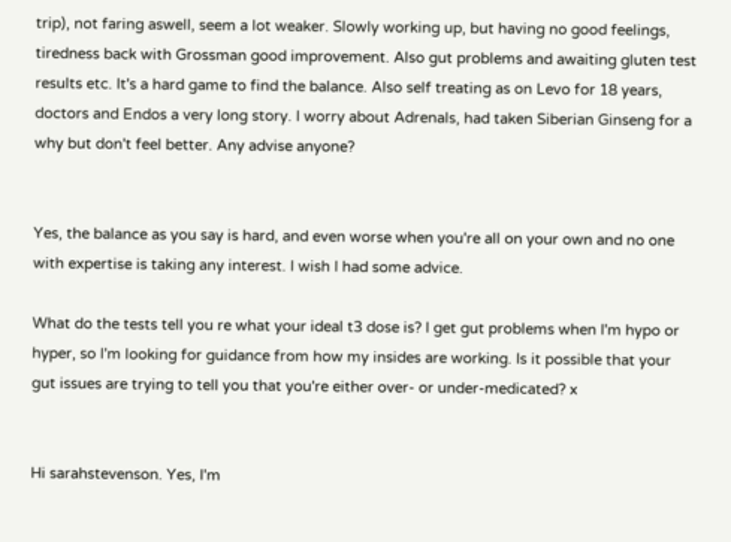trip), not faring aswell, seem a lot weaker. Slowly working up, but having no good feelings, tiredness back with Grossman good improvement. Also gut problems and awaiting gluten test results etc. It's a hard game to find the balance. Also self treating as on Levo for 18 years, doctors and Endos a very long story. I worry about Adrenals, had taken Siberian Ginseng for a why but don't feel better. Any advise anyone?


Yes, the balance as you say is hard, and even worse when you're all on your own and no one with expertise is taking any interest. I wish I had some advice.

What do the tests tell you re what your ideal t3 dose is? I get gut problems when I'm hypo or hyper, so I'm looking for guidance from how my insides are working. Is it possible that your gut issues are trying to tell you that you're either over- or under-medicated? x


Hi sarahstevenson. Yes, I'm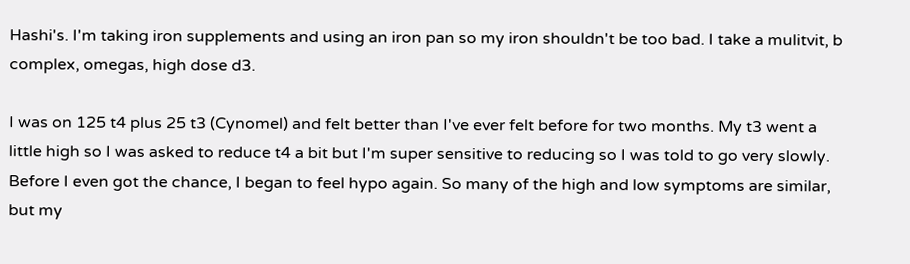Hashi's. I'm taking iron supplements and using an iron pan so my iron shouldn't be too bad. I take a mulitvit, b complex, omegas, high dose d3.

I was on 125 t4 plus 25 t3 (Cynomel) and felt better than I've ever felt before for two months. My t3 went a little high so I was asked to reduce t4 a bit but I'm super sensitive to reducing so I was told to go very slowly. Before I even got the chance, I began to feel hypo again. So many of the high and low symptoms are similar, but my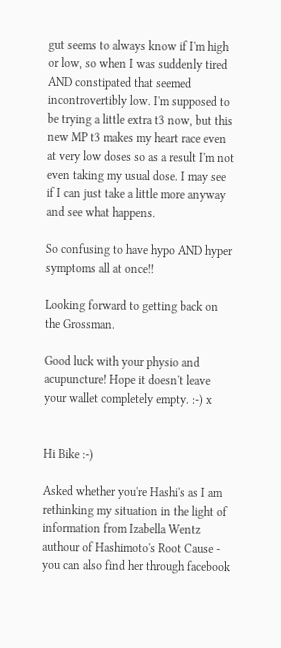gut seems to always know if I'm high or low, so when I was suddenly tired AND constipated that seemed incontrovertibly low. I'm supposed to be trying a little extra t3 now, but this new MP t3 makes my heart race even at very low doses so as a result I'm not even taking my usual dose. I may see if I can just take a little more anyway and see what happens.

So confusing to have hypo AND hyper symptoms all at once!!

Looking forward to getting back on the Grossman.

Good luck with your physio and acupuncture! Hope it doesn't leave your wallet completely empty. :-) x


Hi Bike :-)

Asked whether you're Hashi's as I am rethinking my situation in the light of information from Izabella Wentz authour of Hashimoto's Root Cause - you can also find her through facebook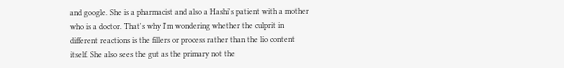and google. She is a pharmacist and also a Hashi's patient with a mother who is a doctor. That's why I'm wondering whether the culprit in different reactions is the fillers or process rather than the lio content itself. She also sees the gut as the primary not the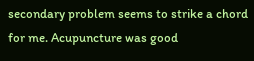secondary problem seems to strike a chord for me. Acupuncture was good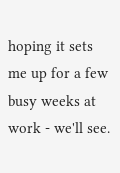hoping it sets me up for a few busy weeks at work - we'll see.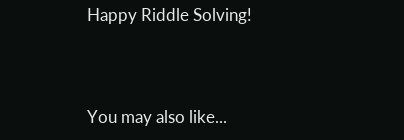Happy Riddle Solving!



You may also like...